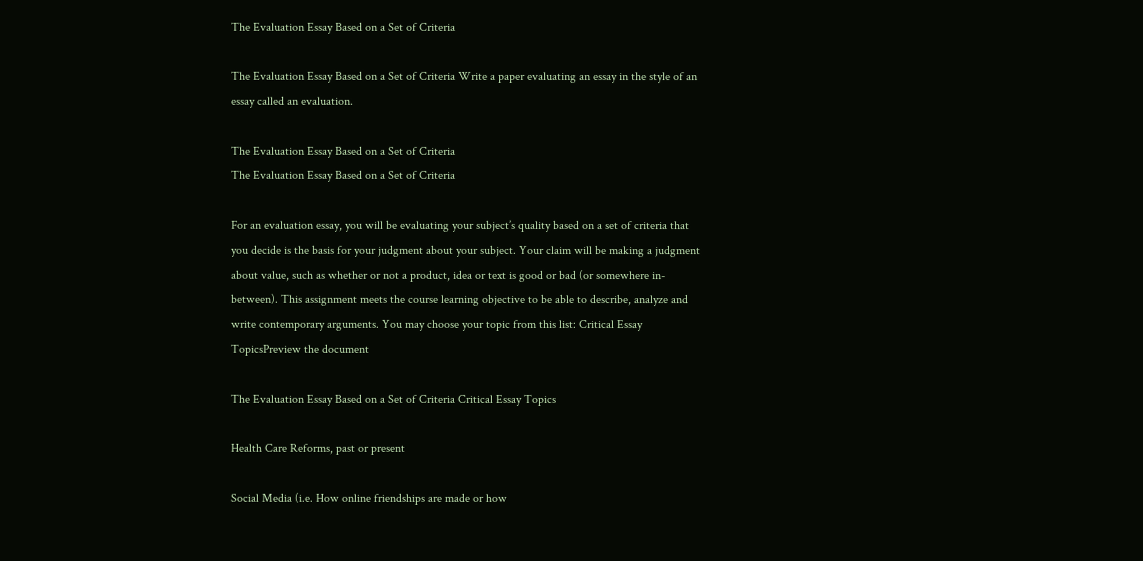The Evaluation Essay Based on a Set of Criteria

The Evaluation Essay Based on a Set of Criteria Write a paper evaluating an essay in the style of an essay called an evaluation.

The Evaluation Essay Based on a Set of Criteria
The Evaluation Essay Based on a Set of Criteria

For an evaluation essay, you will be evaluating your subject’s quality based on a set of criteria that you decide is the basis for your judgment about your subject. Your claim will be making a judgment about value, such as whether or not a product, idea or text is good or bad (or somewhere in-between). This assignment meets the course learning objective to be able to describe, analyze and write contemporary arguments. You may choose your topic from this list: Critical Essay TopicsPreview the document

The Evaluation Essay Based on a Set of Criteria Critical Essay Topics

Health Care Reforms, past or present

Social Media (i.e. How online friendships are made or how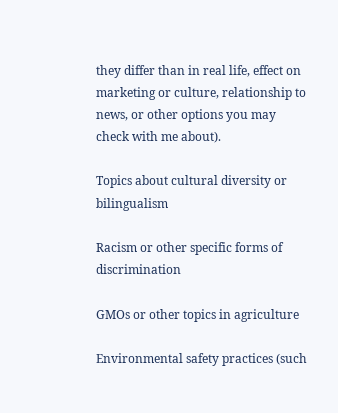they differ than in real life, effect on marketing or culture, relationship to news, or other options you may check with me about).

Topics about cultural diversity or bilingualism

Racism or other specific forms of discrimination

GMOs or other topics in agriculture

Environmental safety practices (such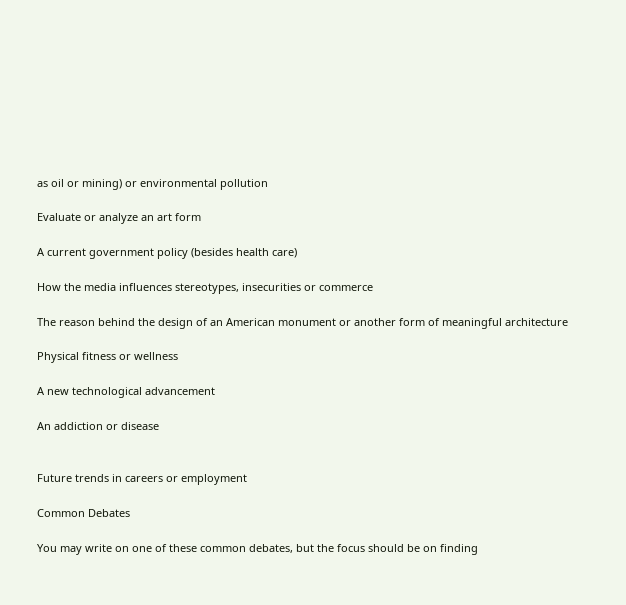as oil or mining) or environmental pollution

Evaluate or analyze an art form

A current government policy (besides health care)

How the media influences stereotypes, insecurities or commerce

The reason behind the design of an American monument or another form of meaningful architecture

Physical fitness or wellness

A new technological advancement

An addiction or disease


Future trends in careers or employment

Common Debates

You may write on one of these common debates, but the focus should be on finding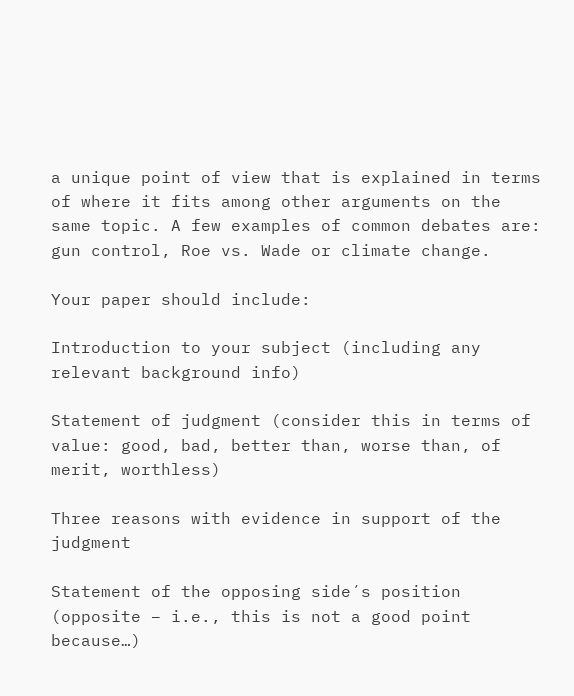a unique point of view that is explained in terms of where it fits among other arguments on the same topic. A few examples of common debates are: gun control, Roe vs. Wade or climate change.

Your paper should include:

Introduction to your subject (including any relevant background info)

Statement of judgment (consider this in terms of value: good, bad, better than, worse than, of merit, worthless)

Three reasons with evidence in support of the judgment

Statement of the opposing side´s position (opposite – i.e., this is not a good point because…)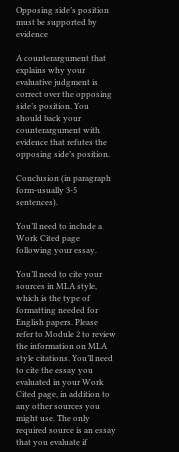Opposing side’s position must be supported by evidence

A counterargument that explains why your evaluative judgment is correct over the opposing side’s position. You should back your counterargument with evidence that refutes the opposing side’s position.

Conclusion (in paragraph form-usually 3-5 sentences).

You’ll need to include a Work Cited page following your essay.

You’ll need to cite your sources in MLA style, which is the type of formatting needed for English papers. Please refer to Module 2 to review the information on MLA style citations. You’ll need to cite the essay you evaluated in your Work Cited page, in addition to any other sources you might use. The only required source is an essay that you evaluate if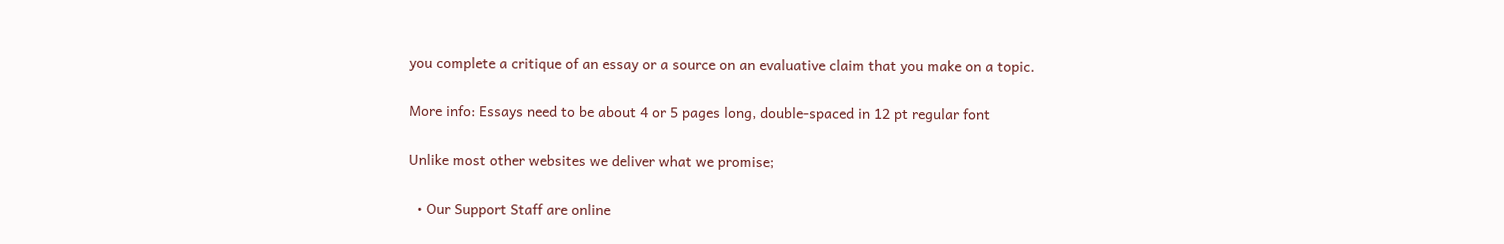you complete a critique of an essay or a source on an evaluative claim that you make on a topic.

More info: Essays need to be about 4 or 5 pages long, double-spaced in 12 pt regular font

Unlike most other websites we deliver what we promise;

  • Our Support Staff are online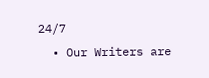24/7
  • Our Writers are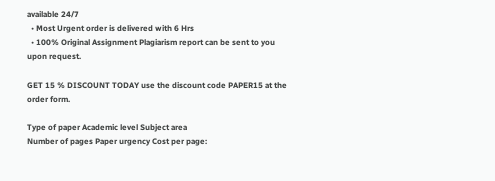available 24/7
  • Most Urgent order is delivered with 6 Hrs
  • 100% Original Assignment Plagiarism report can be sent to you upon request.

GET 15 % DISCOUNT TODAY use the discount code PAPER15 at the order form.

Type of paper Academic level Subject area
Number of pages Paper urgency Cost per page: